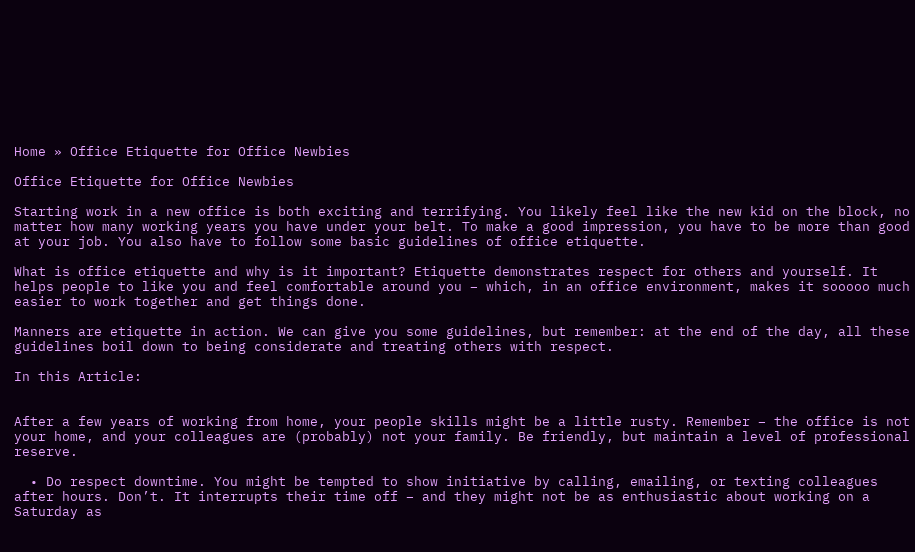Home » Office Etiquette for Office Newbies

Office Etiquette for Office Newbies

Starting work in a new office is both exciting and terrifying. You likely feel like the new kid on the block, no matter how many working years you have under your belt. To make a good impression, you have to be more than good at your job. You also have to follow some basic guidelines of office etiquette.

What is office etiquette and why is it important? Etiquette demonstrates respect for others and yourself. It helps people to like you and feel comfortable around you – which, in an office environment, makes it sooooo much easier to work together and get things done.

Manners are etiquette in action. We can give you some guidelines, but remember: at the end of the day, all these guidelines boil down to being considerate and treating others with respect.

In this Article:


After a few years of working from home, your people skills might be a little rusty. Remember – the office is not your home, and your colleagues are (probably) not your family. Be friendly, but maintain a level of professional reserve.

  • Do respect downtime. You might be tempted to show initiative by calling, emailing, or texting colleagues after hours. Don’t. It interrupts their time off – and they might not be as enthusiastic about working on a Saturday as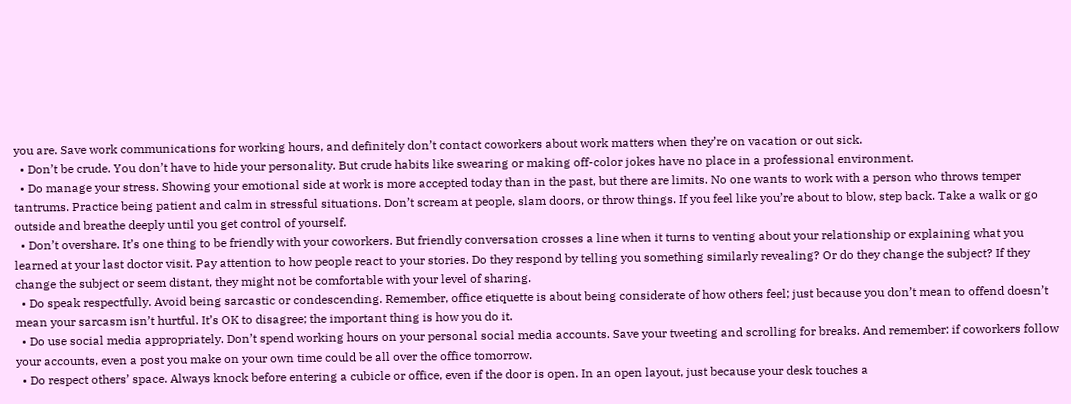you are. Save work communications for working hours, and definitely don’t contact coworkers about work matters when they’re on vacation or out sick.
  • Don’t be crude. You don’t have to hide your personality. But crude habits like swearing or making off-color jokes have no place in a professional environment.
  • Do manage your stress. Showing your emotional side at work is more accepted today than in the past, but there are limits. No one wants to work with a person who throws temper tantrums. Practice being patient and calm in stressful situations. Don’t scream at people, slam doors, or throw things. If you feel like you’re about to blow, step back. Take a walk or go outside and breathe deeply until you get control of yourself.
  • Don’t overshare. It’s one thing to be friendly with your coworkers. But friendly conversation crosses a line when it turns to venting about your relationship or explaining what you learned at your last doctor visit. Pay attention to how people react to your stories. Do they respond by telling you something similarly revealing? Or do they change the subject? If they change the subject or seem distant, they might not be comfortable with your level of sharing.
  • Do speak respectfully. Avoid being sarcastic or condescending. Remember, office etiquette is about being considerate of how others feel; just because you don’t mean to offend doesn’t mean your sarcasm isn’t hurtful. It’s OK to disagree; the important thing is how you do it.
  • Do use social media appropriately. Don’t spend working hours on your personal social media accounts. Save your tweeting and scrolling for breaks. And remember: if coworkers follow your accounts, even a post you make on your own time could be all over the office tomorrow.
  • Do respect others’ space. Always knock before entering a cubicle or office, even if the door is open. In an open layout, just because your desk touches a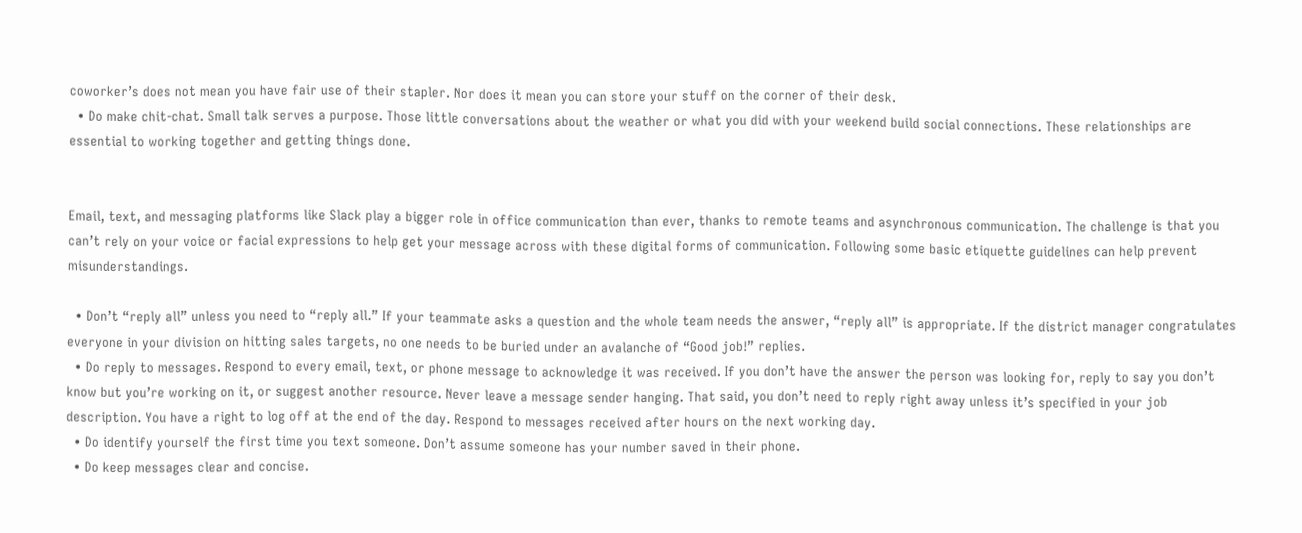coworker’s does not mean you have fair use of their stapler. Nor does it mean you can store your stuff on the corner of their desk.
  • Do make chit-chat. Small talk serves a purpose. Those little conversations about the weather or what you did with your weekend build social connections. These relationships are essential to working together and getting things done.


Email, text, and messaging platforms like Slack play a bigger role in office communication than ever, thanks to remote teams and asynchronous communication. The challenge is that you can’t rely on your voice or facial expressions to help get your message across with these digital forms of communication. Following some basic etiquette guidelines can help prevent misunderstandings.

  • Don’t “reply all” unless you need to “reply all.” If your teammate asks a question and the whole team needs the answer, “reply all” is appropriate. If the district manager congratulates everyone in your division on hitting sales targets, no one needs to be buried under an avalanche of “Good job!” replies.
  • Do reply to messages. Respond to every email, text, or phone message to acknowledge it was received. If you don’t have the answer the person was looking for, reply to say you don’t know but you’re working on it, or suggest another resource. Never leave a message sender hanging. That said, you don’t need to reply right away unless it’s specified in your job description. You have a right to log off at the end of the day. Respond to messages received after hours on the next working day.
  • Do identify yourself the first time you text someone. Don’t assume someone has your number saved in their phone.
  • Do keep messages clear and concise.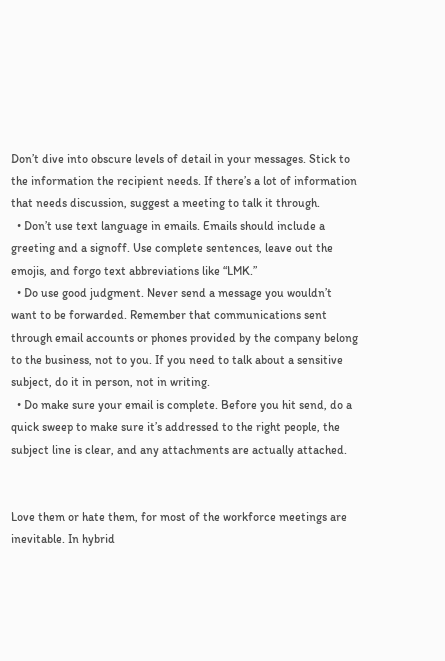Don’t dive into obscure levels of detail in your messages. Stick to the information the recipient needs. If there’s a lot of information that needs discussion, suggest a meeting to talk it through.
  • Don’t use text language in emails. Emails should include a greeting and a signoff. Use complete sentences, leave out the emojis, and forgo text abbreviations like “LMK.”
  • Do use good judgment. Never send a message you wouldn’t want to be forwarded. Remember that communications sent through email accounts or phones provided by the company belong to the business, not to you. If you need to talk about a sensitive subject, do it in person, not in writing.
  • Do make sure your email is complete. Before you hit send, do a quick sweep to make sure it’s addressed to the right people, the subject line is clear, and any attachments are actually attached.


Love them or hate them, for most of the workforce meetings are inevitable. In hybrid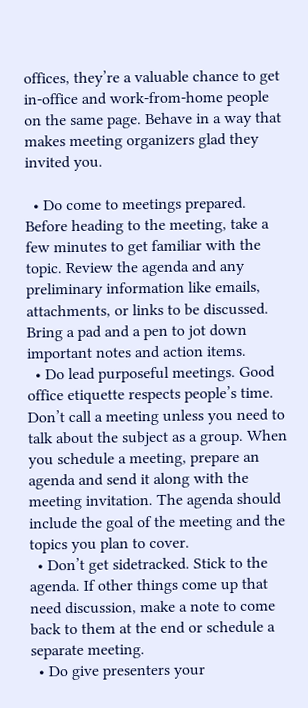offices, they’re a valuable chance to get in-office and work-from-home people on the same page. Behave in a way that makes meeting organizers glad they invited you.

  • Do come to meetings prepared. Before heading to the meeting, take a few minutes to get familiar with the topic. Review the agenda and any preliminary information like emails, attachments, or links to be discussed. Bring a pad and a pen to jot down important notes and action items.
  • Do lead purposeful meetings. Good office etiquette respects people’s time. Don’t call a meeting unless you need to talk about the subject as a group. When you schedule a meeting, prepare an agenda and send it along with the meeting invitation. The agenda should include the goal of the meeting and the topics you plan to cover.
  • Don’t get sidetracked. Stick to the agenda. If other things come up that need discussion, make a note to come back to them at the end or schedule a separate meeting.
  • Do give presenters your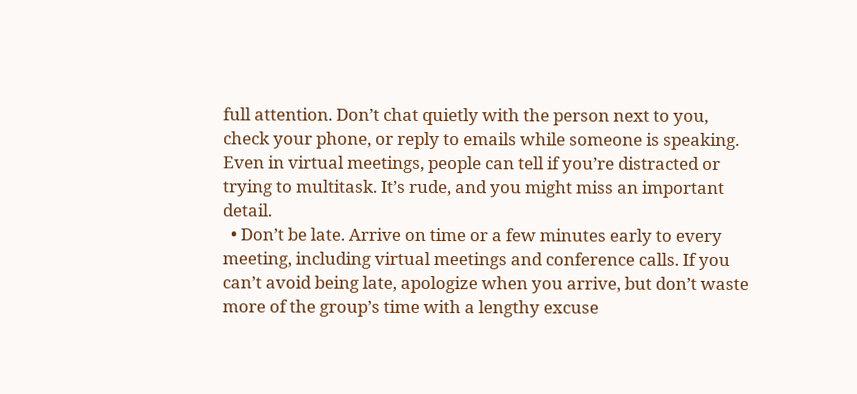full attention. Don’t chat quietly with the person next to you, check your phone, or reply to emails while someone is speaking. Even in virtual meetings, people can tell if you’re distracted or trying to multitask. It’s rude, and you might miss an important detail.
  • Don’t be late. Arrive on time or a few minutes early to every meeting, including virtual meetings and conference calls. If you can’t avoid being late, apologize when you arrive, but don’t waste more of the group’s time with a lengthy excuse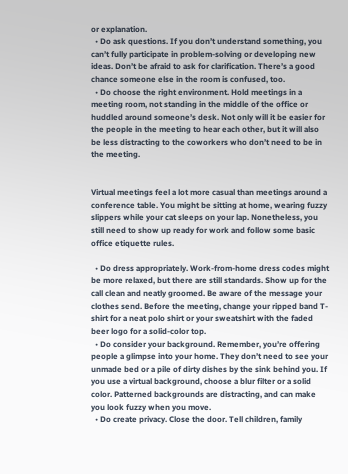or explanation.
  • Do ask questions. If you don’t understand something, you can’t fully participate in problem-solving or developing new ideas. Don’t be afraid to ask for clarification. There’s a good chance someone else in the room is confused, too.
  • Do choose the right environment. Hold meetings in a meeting room, not standing in the middle of the office or huddled around someone’s desk. Not only will it be easier for the people in the meeting to hear each other, but it will also be less distracting to the coworkers who don’t need to be in the meeting.


Virtual meetings feel a lot more casual than meetings around a conference table. You might be sitting at home, wearing fuzzy slippers while your cat sleeps on your lap. Nonetheless, you still need to show up ready for work and follow some basic office etiquette rules.

  • Do dress appropriately. Work-from-home dress codes might be more relaxed, but there are still standards. Show up for the call clean and neatly groomed. Be aware of the message your clothes send. Before the meeting, change your ripped band T-shirt for a neat polo shirt or your sweatshirt with the faded beer logo for a solid-color top.
  • Do consider your background. Remember, you’re offering people a glimpse into your home. They don’t need to see your unmade bed or a pile of dirty dishes by the sink behind you. If you use a virtual background, choose a blur filter or a solid color. Patterned backgrounds are distracting, and can make you look fuzzy when you move.
  • Do create privacy. Close the door. Tell children, family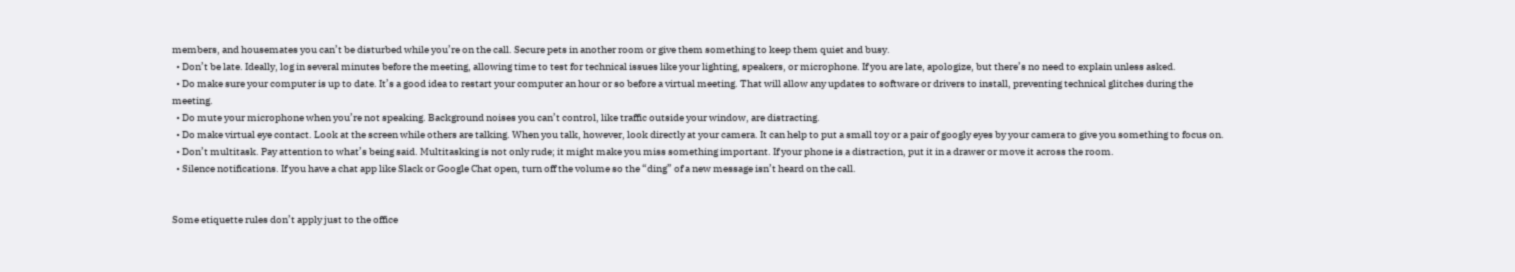members, and housemates you can’t be disturbed while you’re on the call. Secure pets in another room or give them something to keep them quiet and busy.
  • Don’t be late. Ideally, log in several minutes before the meeting, allowing time to test for technical issues like your lighting, speakers, or microphone. If you are late, apologize, but there’s no need to explain unless asked.
  • Do make sure your computer is up to date. It’s a good idea to restart your computer an hour or so before a virtual meeting. That will allow any updates to software or drivers to install, preventing technical glitches during the meeting.
  • Do mute your microphone when you’re not speaking. Background noises you can’t control, like traffic outside your window, are distracting.
  • Do make virtual eye contact. Look at the screen while others are talking. When you talk, however, look directly at your camera. It can help to put a small toy or a pair of googly eyes by your camera to give you something to focus on.
  • Don’t multitask. Pay attention to what’s being said. Multitasking is not only rude; it might make you miss something important. If your phone is a distraction, put it in a drawer or move it across the room.
  • Silence notifications. If you have a chat app like Slack or Google Chat open, turn off the volume so the “ding” of a new message isn’t heard on the call.


Some etiquette rules don’t apply just to the office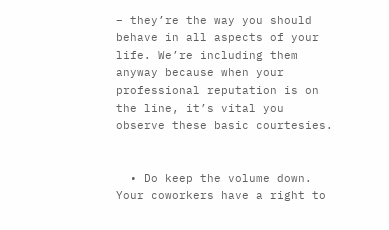– they’re the way you should behave in all aspects of your life. We’re including them anyway because when your professional reputation is on the line, it’s vital you observe these basic courtesies.


  • Do keep the volume down. Your coworkers have a right to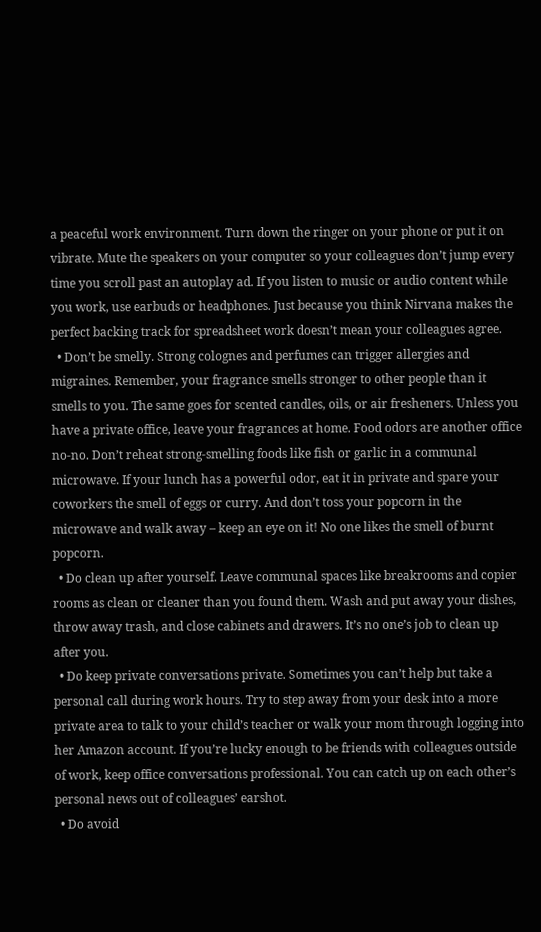a peaceful work environment. Turn down the ringer on your phone or put it on vibrate. Mute the speakers on your computer so your colleagues don’t jump every time you scroll past an autoplay ad. If you listen to music or audio content while you work, use earbuds or headphones. Just because you think Nirvana makes the perfect backing track for spreadsheet work doesn’t mean your colleagues agree.
  • Don’t be smelly. Strong colognes and perfumes can trigger allergies and migraines. Remember, your fragrance smells stronger to other people than it smells to you. The same goes for scented candles, oils, or air fresheners. Unless you have a private office, leave your fragrances at home. Food odors are another office no-no. Don’t reheat strong-smelling foods like fish or garlic in a communal microwave. If your lunch has a powerful odor, eat it in private and spare your coworkers the smell of eggs or curry. And don’t toss your popcorn in the microwave and walk away – keep an eye on it! No one likes the smell of burnt popcorn.
  • Do clean up after yourself. Leave communal spaces like breakrooms and copier rooms as clean or cleaner than you found them. Wash and put away your dishes, throw away trash, and close cabinets and drawers. It’s no one’s job to clean up after you.
  • Do keep private conversations private. Sometimes you can’t help but take a personal call during work hours. Try to step away from your desk into a more private area to talk to your child’s teacher or walk your mom through logging into her Amazon account. If you’re lucky enough to be friends with colleagues outside of work, keep office conversations professional. You can catch up on each other’s personal news out of colleagues’ earshot.
  • Do avoid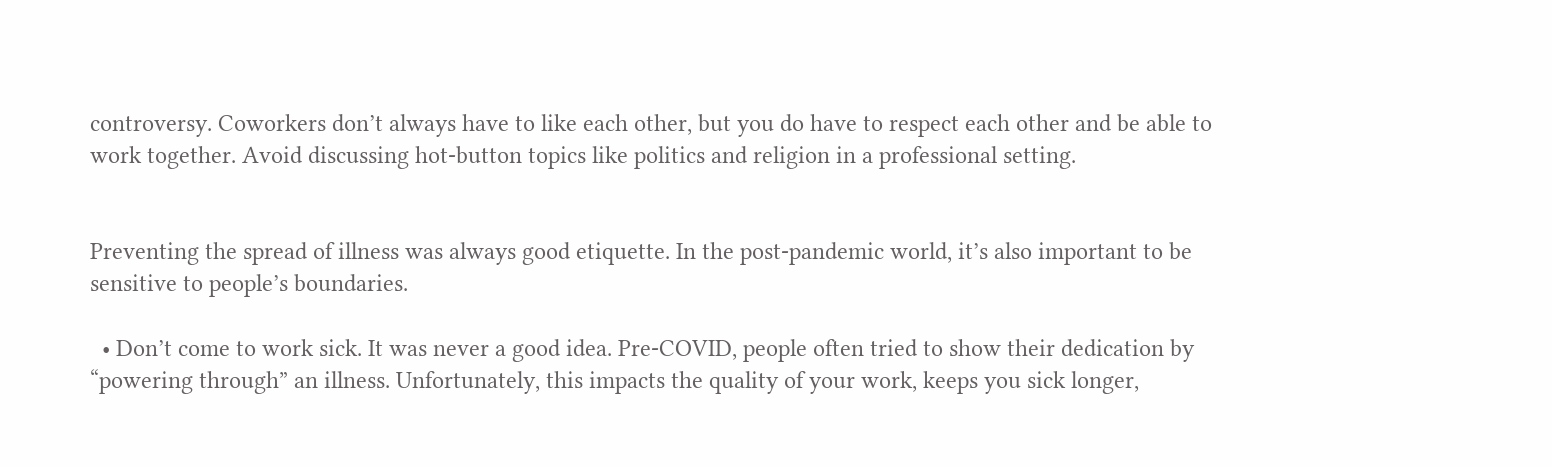controversy. Coworkers don’t always have to like each other, but you do have to respect each other and be able to work together. Avoid discussing hot-button topics like politics and religion in a professional setting.


Preventing the spread of illness was always good etiquette. In the post-pandemic world, it’s also important to be sensitive to people’s boundaries.

  • Don’t come to work sick. It was never a good idea. Pre-COVID, people often tried to show their dedication by “powering through” an illness. Unfortunately, this impacts the quality of your work, keeps you sick longer,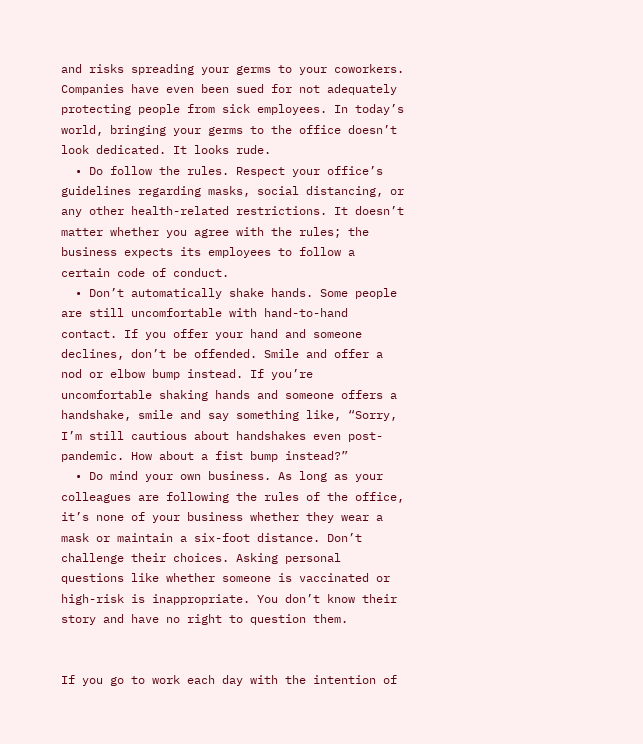and risks spreading your germs to your coworkers. Companies have even been sued for not adequately protecting people from sick employees. In today’s world, bringing your germs to the office doesn’t look dedicated. It looks rude.
  • Do follow the rules. Respect your office’s guidelines regarding masks, social distancing, or any other health-related restrictions. It doesn’t matter whether you agree with the rules; the business expects its employees to follow a certain code of conduct.
  • Don’t automatically shake hands. Some people are still uncomfortable with hand-to-hand contact. If you offer your hand and someone declines, don’t be offended. Smile and offer a nod or elbow bump instead. If you’re uncomfortable shaking hands and someone offers a handshake, smile and say something like, “Sorry, I’m still cautious about handshakes even post-pandemic. How about a fist bump instead?”
  • Do mind your own business. As long as your colleagues are following the rules of the office, it’s none of your business whether they wear a mask or maintain a six-foot distance. Don’t challenge their choices. Asking personal questions like whether someone is vaccinated or high-risk is inappropriate. You don’t know their story and have no right to question them.


If you go to work each day with the intention of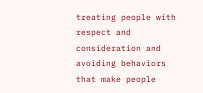treating people with respect and consideration and avoiding behaviors that make people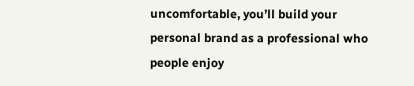uncomfortable, you’ll build your personal brand as a professional who people enjoy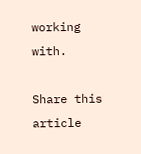working with.

Share this article